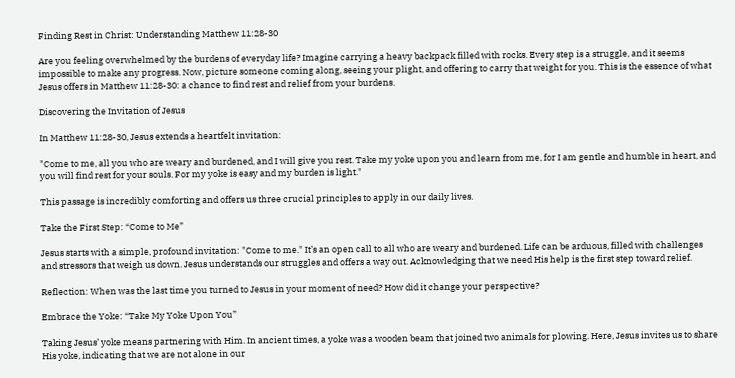Finding Rest in Christ: Understanding Matthew 11:28-30

Are you feeling overwhelmed by the burdens of everyday life? Imagine carrying a heavy backpack filled with rocks. Every step is a struggle, and it seems impossible to make any progress. Now, picture someone coming along, seeing your plight, and offering to carry that weight for you. This is the essence of what Jesus offers in Matthew 11:28-30: a chance to find rest and relief from your burdens.

Discovering the Invitation of Jesus

In Matthew 11:28-30, Jesus extends a heartfelt invitation:

"Come to me, all you who are weary and burdened, and I will give you rest. Take my yoke upon you and learn from me, for I am gentle and humble in heart, and you will find rest for your souls. For my yoke is easy and my burden is light."

This passage is incredibly comforting and offers us three crucial principles to apply in our daily lives.

Take the First Step: “Come to Me”

Jesus starts with a simple, profound invitation: "Come to me." It’s an open call to all who are weary and burdened. Life can be arduous, filled with challenges and stressors that weigh us down. Jesus understands our struggles and offers a way out. Acknowledging that we need His help is the first step toward relief.

Reflection: When was the last time you turned to Jesus in your moment of need? How did it change your perspective?

Embrace the Yoke: “Take My Yoke Upon You”

Taking Jesus’ yoke means partnering with Him. In ancient times, a yoke was a wooden beam that joined two animals for plowing. Here, Jesus invites us to share His yoke, indicating that we are not alone in our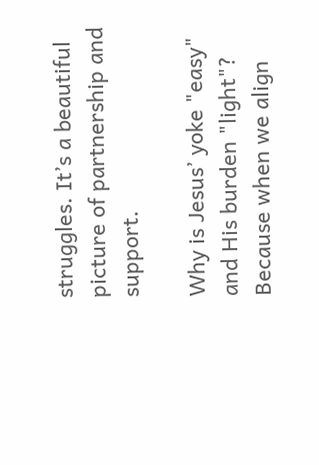struggles. It’s a beautiful picture of partnership and support.

Why is Jesus’ yoke "easy" and His burden "light"? Because when we align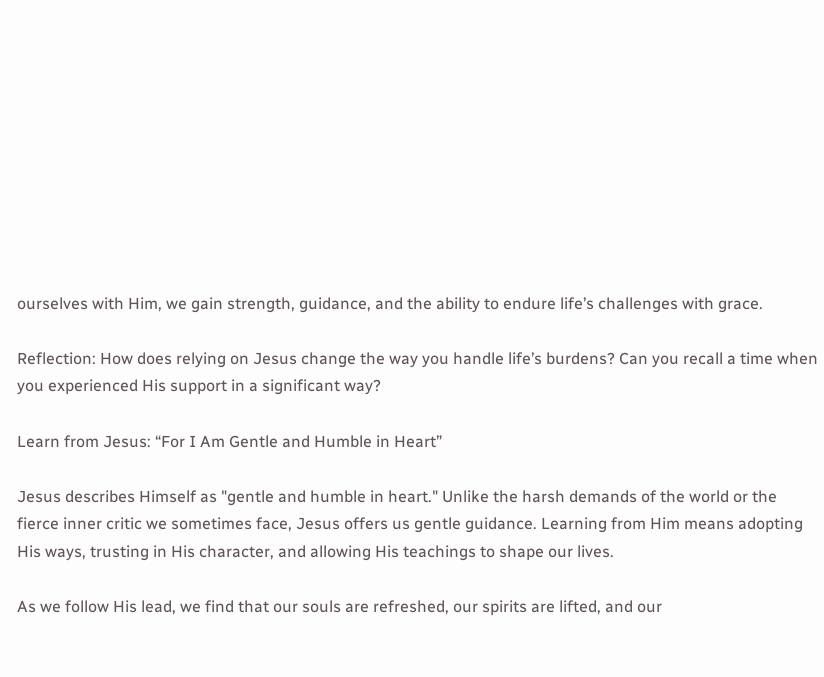ourselves with Him, we gain strength, guidance, and the ability to endure life’s challenges with grace.

Reflection: How does relying on Jesus change the way you handle life’s burdens? Can you recall a time when you experienced His support in a significant way?

Learn from Jesus: “For I Am Gentle and Humble in Heart”

Jesus describes Himself as "gentle and humble in heart." Unlike the harsh demands of the world or the fierce inner critic we sometimes face, Jesus offers us gentle guidance. Learning from Him means adopting His ways, trusting in His character, and allowing His teachings to shape our lives.

As we follow His lead, we find that our souls are refreshed, our spirits are lifted, and our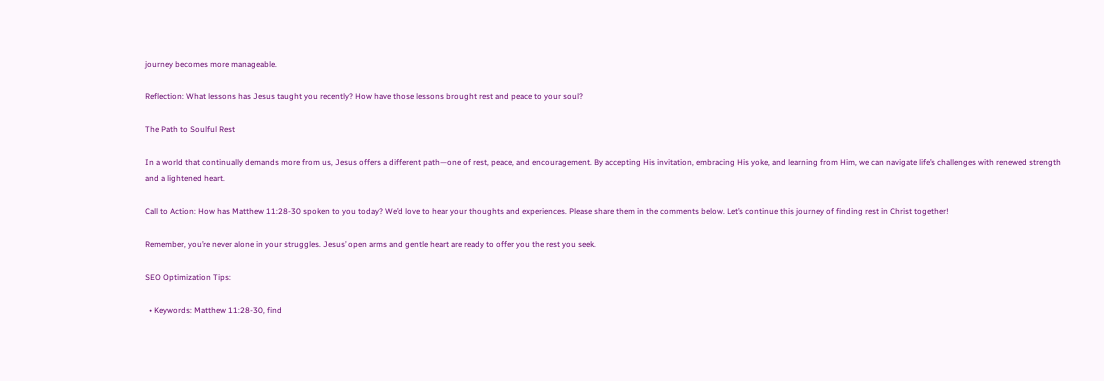journey becomes more manageable.

Reflection: What lessons has Jesus taught you recently? How have those lessons brought rest and peace to your soul?

The Path to Soulful Rest

In a world that continually demands more from us, Jesus offers a different path—one of rest, peace, and encouragement. By accepting His invitation, embracing His yoke, and learning from Him, we can navigate life’s challenges with renewed strength and a lightened heart.

Call to Action: How has Matthew 11:28-30 spoken to you today? We’d love to hear your thoughts and experiences. Please share them in the comments below. Let’s continue this journey of finding rest in Christ together!

Remember, you’re never alone in your struggles. Jesus’ open arms and gentle heart are ready to offer you the rest you seek.

SEO Optimization Tips:

  • Keywords: Matthew 11:28-30, find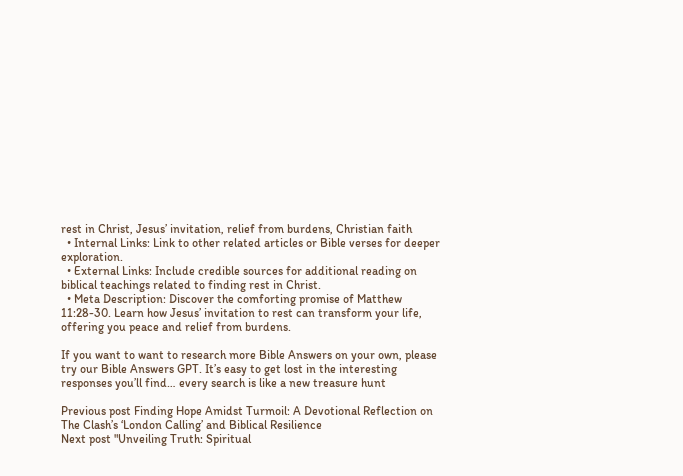rest in Christ, Jesus’ invitation, relief from burdens, Christian faith
  • Internal Links: Link to other related articles or Bible verses for deeper exploration.
  • External Links: Include credible sources for additional reading on biblical teachings related to finding rest in Christ.
  • Meta Description: Discover the comforting promise of Matthew 11:28-30. Learn how Jesus’ invitation to rest can transform your life, offering you peace and relief from burdens.

If you want to want to research more Bible Answers on your own, please try our Bible Answers GPT. It’s easy to get lost in the interesting responses you’ll find… every search is like a new treasure hunt

Previous post Finding Hope Amidst Turmoil: A Devotional Reflection on The Clash’s ‘London Calling’ and Biblical Resilience
Next post "Unveiling Truth: Spiritual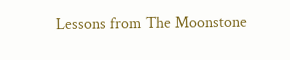Lessons from The Moonstone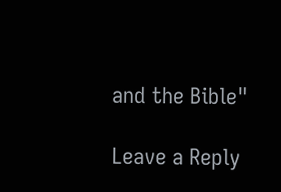and the Bible"

Leave a Reply